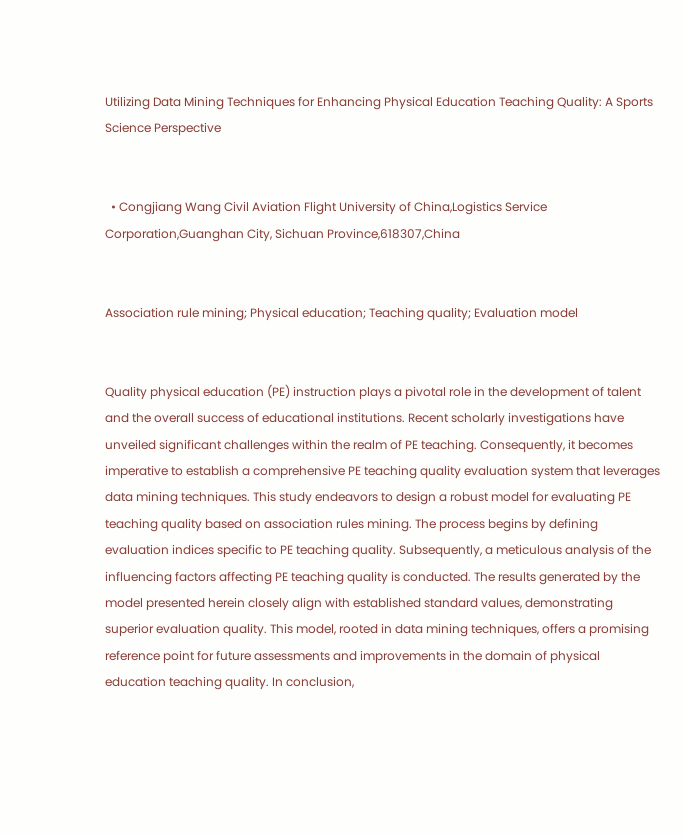Utilizing Data Mining Techniques for Enhancing Physical Education Teaching Quality: A Sports Science Perspective


  • Congjiang Wang Civil Aviation Flight University of China,Logistics Service Corporation,Guanghan City, Sichuan Province,618307,China


Association rule mining; Physical education; Teaching quality; Evaluation model


Quality physical education (PE) instruction plays a pivotal role in the development of talent and the overall success of educational institutions. Recent scholarly investigations have unveiled significant challenges within the realm of PE teaching. Consequently, it becomes imperative to establish a comprehensive PE teaching quality evaluation system that leverages data mining techniques. This study endeavors to design a robust model for evaluating PE teaching quality based on association rules mining. The process begins by defining evaluation indices specific to PE teaching quality. Subsequently, a meticulous analysis of the influencing factors affecting PE teaching quality is conducted. The results generated by the model presented herein closely align with established standard values, demonstrating superior evaluation quality. This model, rooted in data mining techniques, offers a promising reference point for future assessments and improvements in the domain of physical education teaching quality. In conclusion,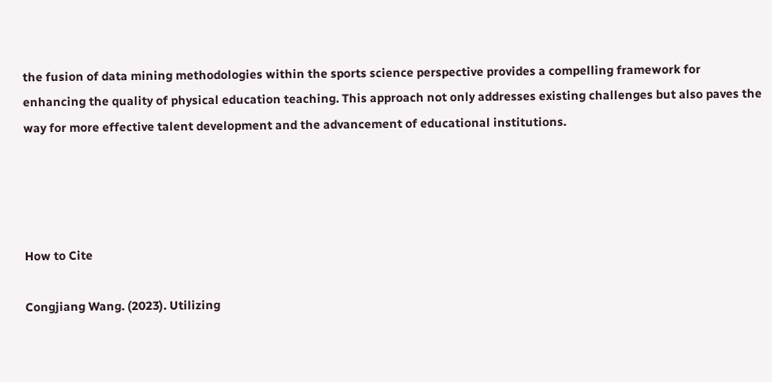the fusion of data mining methodologies within the sports science perspective provides a compelling framework for enhancing the quality of physical education teaching. This approach not only addresses existing challenges but also paves the way for more effective talent development and the advancement of educational institutions.




How to Cite

Congjiang Wang. (2023). Utilizing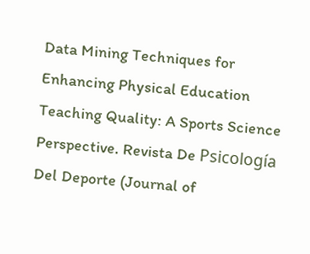Data Mining Techniques for Enhancing Physical Education Teaching Quality: A Sports Science Perspective. Revista De Psicología Del Deporte (Journal of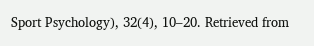Sport Psychology), 32(4), 10–20. Retrieved from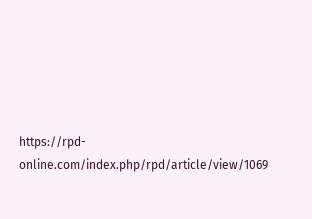https://rpd-online.com/index.php/rpd/article/view/1069